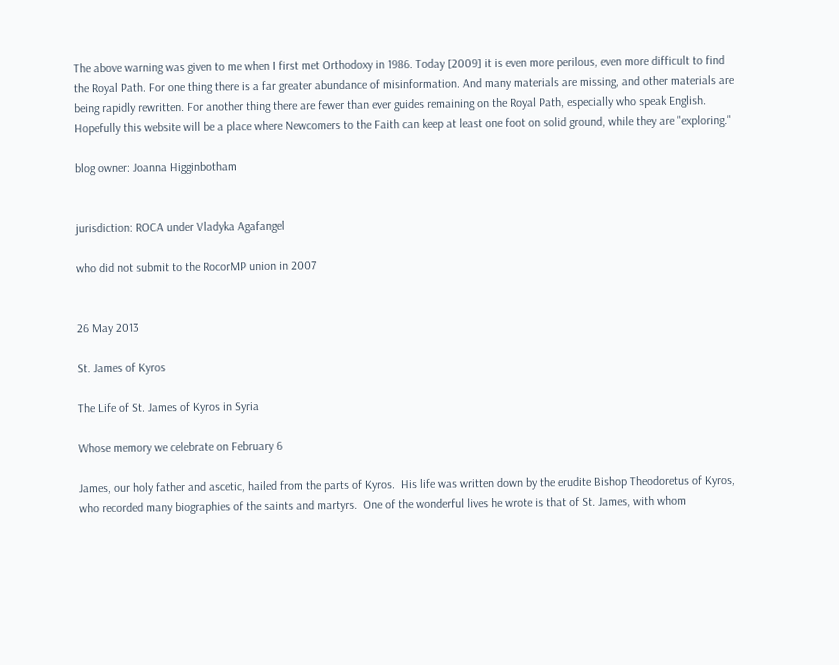The above warning was given to me when I first met Orthodoxy in 1986. Today [2009] it is even more perilous, even more difficult to find the Royal Path. For one thing there is a far greater abundance of misinformation. And many materials are missing, and other materials are being rapidly rewritten. For another thing there are fewer than ever guides remaining on the Royal Path, especially who speak English. Hopefully this website will be a place where Newcomers to the Faith can keep at least one foot on solid ground, while they are "exploring."

blog owner: Joanna Higginbotham


jurisdiction: ROCA under Vladyka Agafangel

who did not submit to the RocorMP union in 2007


26 May 2013

St. James of Kyros

The Life of St. James of Kyros in Syria

Whose memory we celebrate on February 6

James, our holy father and ascetic, hailed from the parts of Kyros.  His life was written down by the erudite Bishop Theodoretus of Kyros, who recorded many biographies of the saints and martyrs.  One of the wonderful lives he wrote is that of St. James, with whom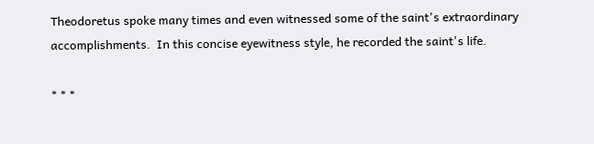Theodoretus spoke many times and even witnessed some of the saint's extraordinary accomplishments.  In this concise eyewitness style, he recorded the saint's life.

* * *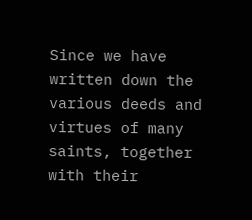Since we have written down the various deeds and virtues of many saints, together with their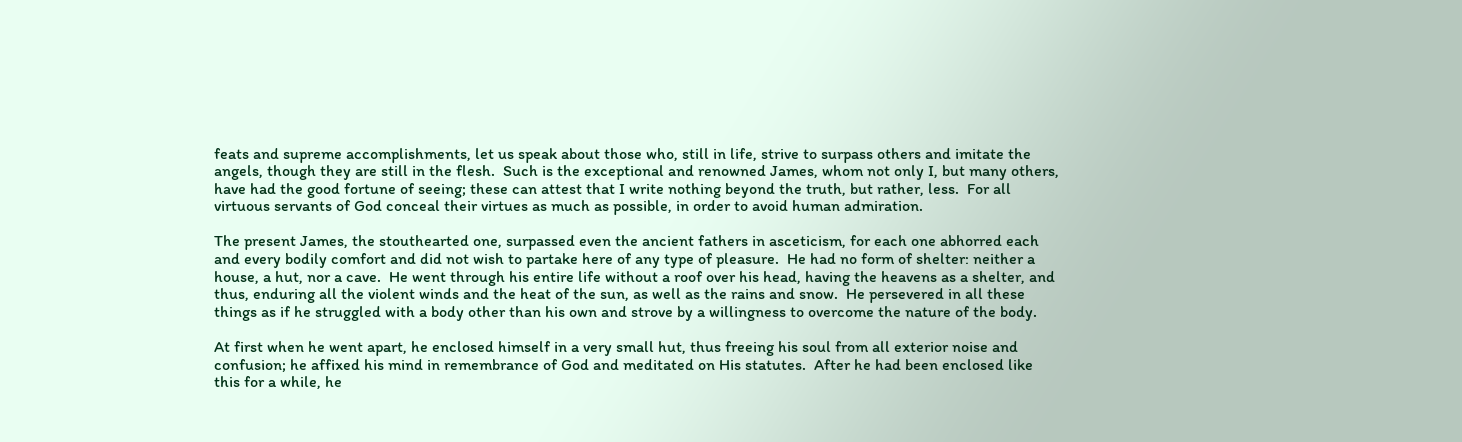feats and supreme accomplishments, let us speak about those who, still in life, strive to surpass others and imitate the angels, though they are still in the flesh.  Such is the exceptional and renowned James, whom not only I, but many others, have had the good fortune of seeing; these can attest that I write nothing beyond the truth, but rather, less.  For all virtuous servants of God conceal their virtues as much as possible, in order to avoid human admiration.

The present James, the stouthearted one, surpassed even the ancient fathers in asceticism, for each one abhorred each and every bodily comfort and did not wish to partake here of any type of pleasure.  He had no form of shelter: neither a house, a hut, nor a cave.  He went through his entire life without a roof over his head, having the heavens as a shelter, and thus, enduring all the violent winds and the heat of the sun, as well as the rains and snow.  He persevered in all these things as if he struggled with a body other than his own and strove by a willingness to overcome the nature of the body.

At first when he went apart, he enclosed himself in a very small hut, thus freeing his soul from all exterior noise and confusion; he affixed his mind in remembrance of God and meditated on His statutes.  After he had been enclosed like this for a while, he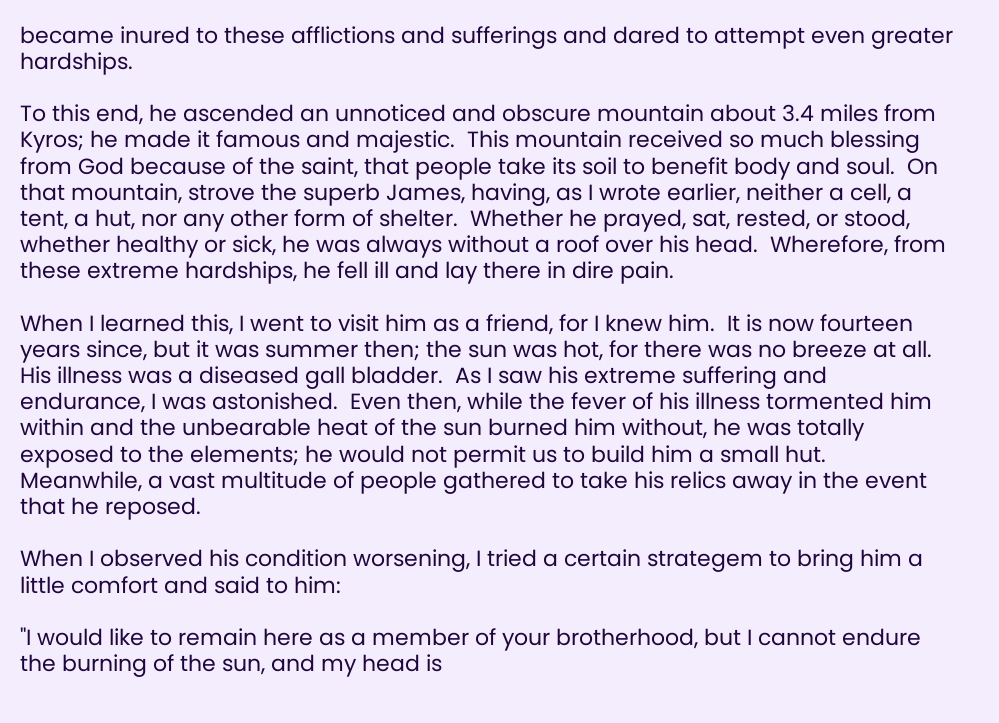became inured to these afflictions and sufferings and dared to attempt even greater hardships.

To this end, he ascended an unnoticed and obscure mountain about 3.4 miles from Kyros; he made it famous and majestic.  This mountain received so much blessing from God because of the saint, that people take its soil to benefit body and soul.  On that mountain, strove the superb James, having, as I wrote earlier, neither a cell, a tent, a hut, nor any other form of shelter.  Whether he prayed, sat, rested, or stood, whether healthy or sick, he was always without a roof over his head.  Wherefore, from these extreme hardships, he fell ill and lay there in dire pain.

When I learned this, I went to visit him as a friend, for I knew him.  It is now fourteen years since, but it was summer then; the sun was hot, for there was no breeze at all.  His illness was a diseased gall bladder.  As I saw his extreme suffering and endurance, I was astonished.  Even then, while the fever of his illness tormented him within and the unbearable heat of the sun burned him without, he was totally exposed to the elements; he would not permit us to build him a small hut.  Meanwhile, a vast multitude of people gathered to take his relics away in the event that he reposed.

When I observed his condition worsening, I tried a certain strategem to bring him a little comfort and said to him:

"I would like to remain here as a member of your brotherhood, but I cannot endure the burning of the sun, and my head is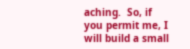aching.  So, if you permit me, I will build a small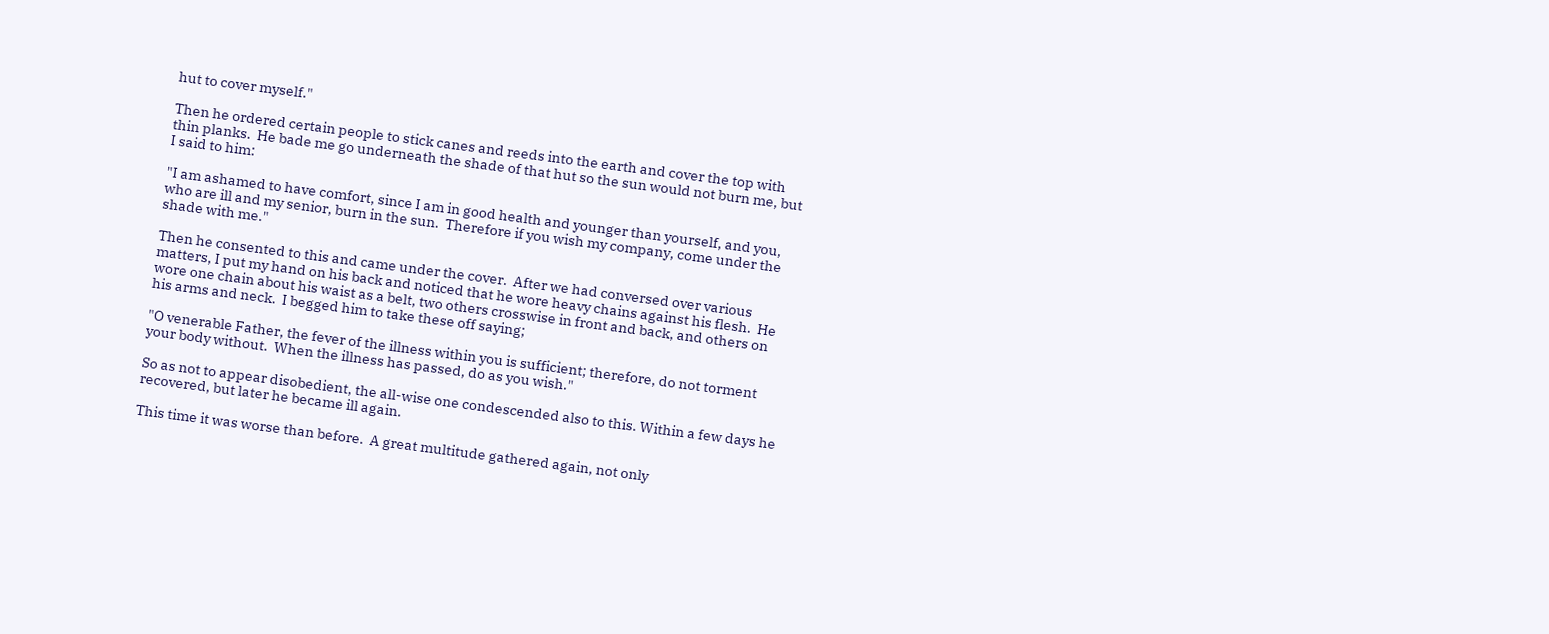hut to cover myself."

Then he ordered certain people to stick canes and reeds into the earth and cover the top with thin planks.  He bade me go underneath the shade of that hut so the sun would not burn me, but I said to him:

"I am ashamed to have comfort, since I am in good health and younger than yourself, and you, who are ill and my senior, burn in the sun.  Therefore if you wish my company, come under the shade with me."

Then he consented to this and came under the cover.  After we had conversed over various matters, I put my hand on his back and noticed that he wore heavy chains against his flesh.  He wore one chain about his waist as a belt, two others crosswise in front and back, and others on his arms and neck.  I begged him to take these off saying;

"O venerable Father, the fever of the illness within you is sufficient; therefore, do not torment your body without.  When the illness has passed, do as you wish."

So as not to appear disobedient, the all-wise one condescended also to this. Within a few days he recovered, but later he became ill again.

This time it was worse than before.  A great multitude gathered again, not only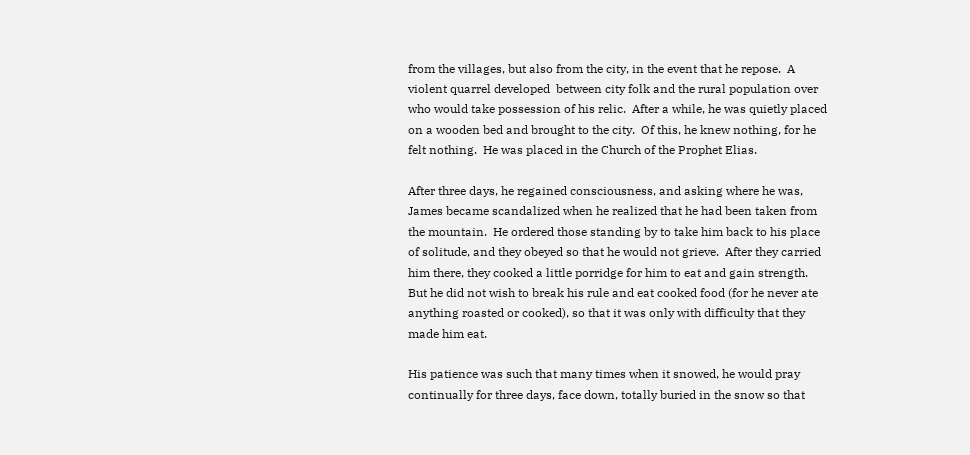from the villages, but also from the city, in the event that he repose.  A violent quarrel developed  between city folk and the rural population over who would take possession of his relic.  After a while, he was quietly placed on a wooden bed and brought to the city.  Of this, he knew nothing, for he felt nothing.  He was placed in the Church of the Prophet Elias.

After three days, he regained consciousness, and asking where he was, James became scandalized when he realized that he had been taken from the mountain.  He ordered those standing by to take him back to his place of solitude, and they obeyed so that he would not grieve.  After they carried him there, they cooked a little porridge for him to eat and gain strength.  But he did not wish to break his rule and eat cooked food (for he never ate anything roasted or cooked), so that it was only with difficulty that they made him eat.

His patience was such that many times when it snowed, he would pray continually for three days, face down, totally buried in the snow so that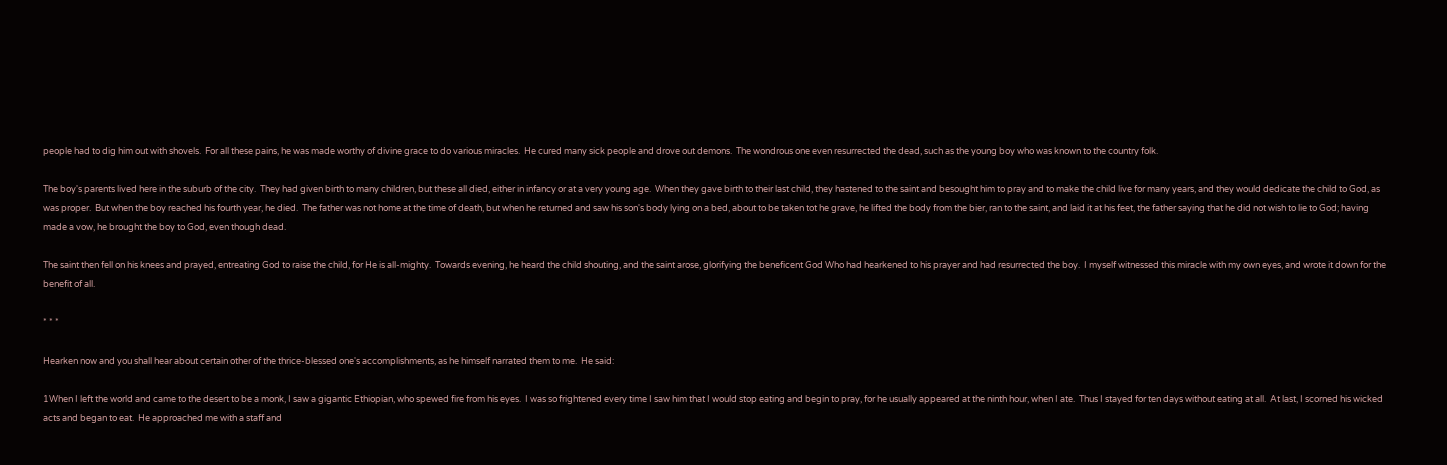people had to dig him out with shovels.  For all these pains, he was made worthy of divine grace to do various miracles.  He cured many sick people and drove out demons.  The wondrous one even resurrected the dead, such as the young boy who was known to the country folk.

The boy's parents lived here in the suburb of the city.  They had given birth to many children, but these all died, either in infancy or at a very young age.  When they gave birth to their last child, they hastened to the saint and besought him to pray and to make the child live for many years, and they would dedicate the child to God, as was proper.  But when the boy reached his fourth year, he died.  The father was not home at the time of death, but when he returned and saw his son's body lying on a bed, about to be taken tot he grave, he lifted the body from the bier, ran to the saint, and laid it at his feet, the father saying that he did not wish to lie to God; having made a vow, he brought the boy to God, even though dead.

The saint then fell on his knees and prayed, entreating God to raise the child, for He is all-mighty.  Towards evening, he heard the child shouting, and the saint arose, glorifying the beneficent God Who had hearkened to his prayer and had resurrected the boy.  I myself witnessed this miracle with my own eyes, and wrote it down for the benefit of all.

* * *

Hearken now and you shall hear about certain other of the thrice-blessed one's accomplishments, as he himself narrated them to me.  He said:

1When I left the world and came to the desert to be a monk, I saw a gigantic Ethiopian, who spewed fire from his eyes.  I was so frightened every time I saw him that I would stop eating and begin to pray, for he usually appeared at the ninth hour, when I ate.  Thus I stayed for ten days without eating at all.  At last, I scorned his wicked acts and began to eat.  He approached me with a staff and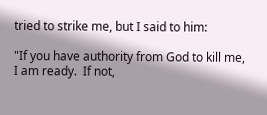tried to strike me, but I said to him:

"If you have authority from God to kill me, I am ready.  If not,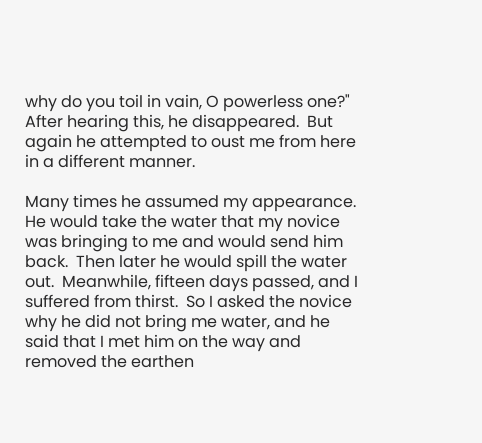why do you toil in vain, O powerless one?"  After hearing this, he disappeared.  But again he attempted to oust me from here in a different manner.

Many times he assumed my appearance.  He would take the water that my novice was bringing to me and would send him back.  Then later he would spill the water out.  Meanwhile, fifteen days passed, and I suffered from thirst.  So I asked the novice why he did not bring me water, and he said that I met him on the way and removed the earthen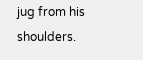jug from his shoulders.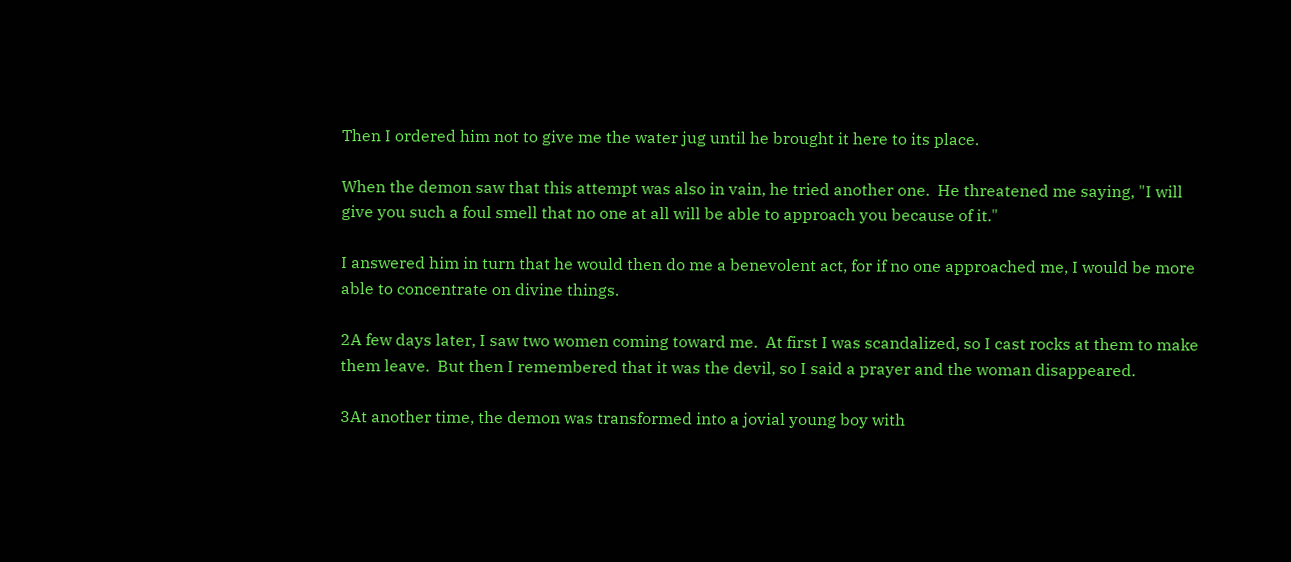Then I ordered him not to give me the water jug until he brought it here to its place.

When the demon saw that this attempt was also in vain, he tried another one.  He threatened me saying, "I will give you such a foul smell that no one at all will be able to approach you because of it."

I answered him in turn that he would then do me a benevolent act, for if no one approached me, I would be more able to concentrate on divine things.

2A few days later, I saw two women coming toward me.  At first I was scandalized, so I cast rocks at them to make them leave.  But then I remembered that it was the devil, so I said a prayer and the woman disappeared.

3At another time, the demon was transformed into a jovial young boy with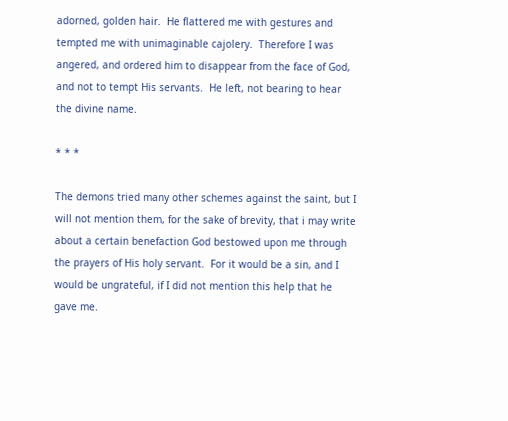adorned, golden hair.  He flattered me with gestures and tempted me with unimaginable cajolery.  Therefore I was angered, and ordered him to disappear from the face of God, and not to tempt His servants.  He left, not bearing to hear the divine name.

* * *

The demons tried many other schemes against the saint, but I will not mention them, for the sake of brevity, that i may write about a certain benefaction God bestowed upon me through the prayers of His holy servant.  For it would be a sin, and I would be ungrateful, if I did not mention this help that he gave me.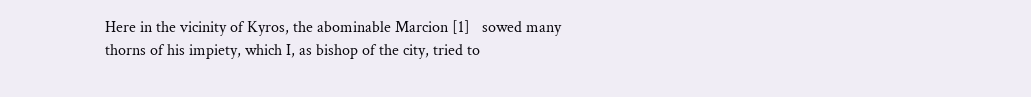Here in the vicinity of Kyros, the abominable Marcion [1]   sowed many thorns of his impiety, which I, as bishop of the city, tried to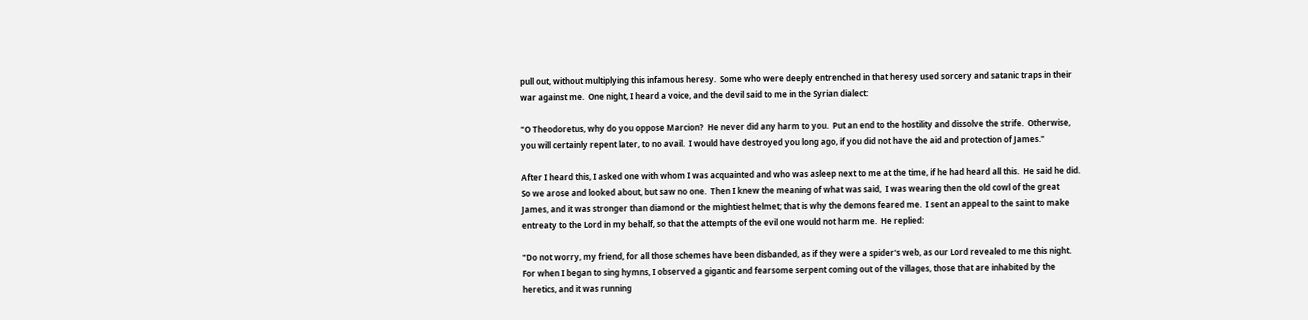pull out, without multiplying this infamous heresy.  Some who were deeply entrenched in that heresy used sorcery and satanic traps in their war against me.  One night, I heard a voice, and the devil said to me in the Syrian dialect:

"O Theodoretus, why do you oppose Marcion?  He never did any harm to you.  Put an end to the hostility and dissolve the strife.  Otherwise, you will certainly repent later, to no avail.  I would have destroyed you long ago, if you did not have the aid and protection of James."

After I heard this, I asked one with whom I was acquainted and who was asleep next to me at the time, if he had heard all this.  He said he did.  So we arose and looked about, but saw no one.  Then I knew the meaning of what was said,  I was wearing then the old cowl of the great James, and it was stronger than diamond or the mightiest helmet; that is why the demons feared me.  I sent an appeal to the saint to make entreaty to the Lord in my behalf, so that the attempts of the evil one would not harm me.  He replied:

"Do not worry, my friend, for all those schemes have been disbanded, as if they were a spider's web, as our Lord revealed to me this night.  For when I began to sing hymns, I observed a gigantic and fearsome serpent coming out of the villages, those that are inhabited by the heretics, and it was running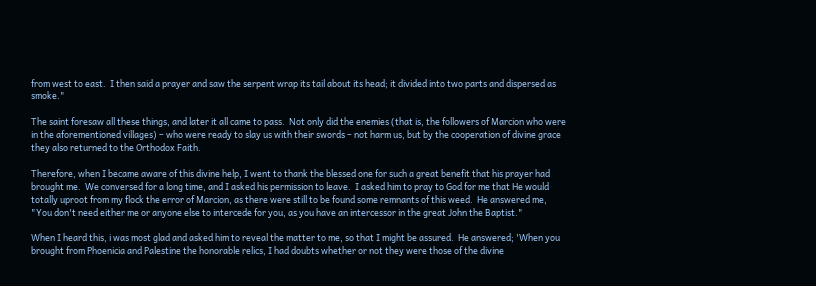from west to east.  I then said a prayer and saw the serpent wrap its tail about its head; it divided into two parts and dispersed as smoke."

The saint foresaw all these things, and later it all came to pass.  Not only did the enemies (that is, the followers of Marcion who were in the aforementioned villages) – who were ready to slay us with their swords – not harm us, but by the cooperation of divine grace they also returned to the Orthodox Faith.

Therefore, when I became aware of this divine help, I went to thank the blessed one for such a great benefit that his prayer had brought me.  We conversed for a long time, and I asked his permission to leave.  I asked him to pray to God for me that He would totally uproot from my flock the error of Marcion, as there were still to be found some remnants of this weed.  He answered me, "You don't need either me or anyone else to intercede for you, as you have an intercessor in the great John the Baptist."

When I heard this, i was most glad and asked him to reveal the matter to me, so that I might be assured.  He answered; 'When you brought from Phoenicia and Palestine the honorable relics, I had doubts whether or not they were those of the divine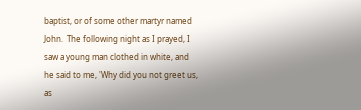baptist, or of some other martyr named John.  The following night as I prayed, I saw a young man clothed in white, and he said to me, 'Why did you not greet us, as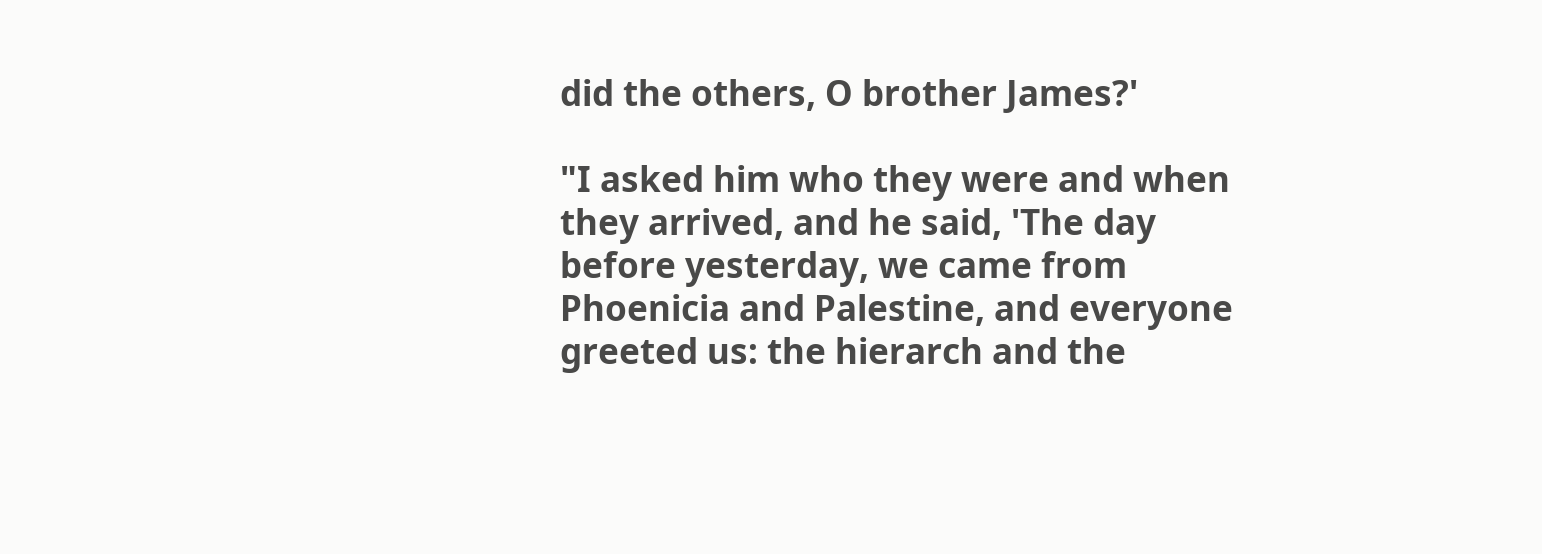did the others, O brother James?'

"I asked him who they were and when they arrived, and he said, 'The day before yesterday, we came from Phoenicia and Palestine, and everyone greeted us: the hierarch and the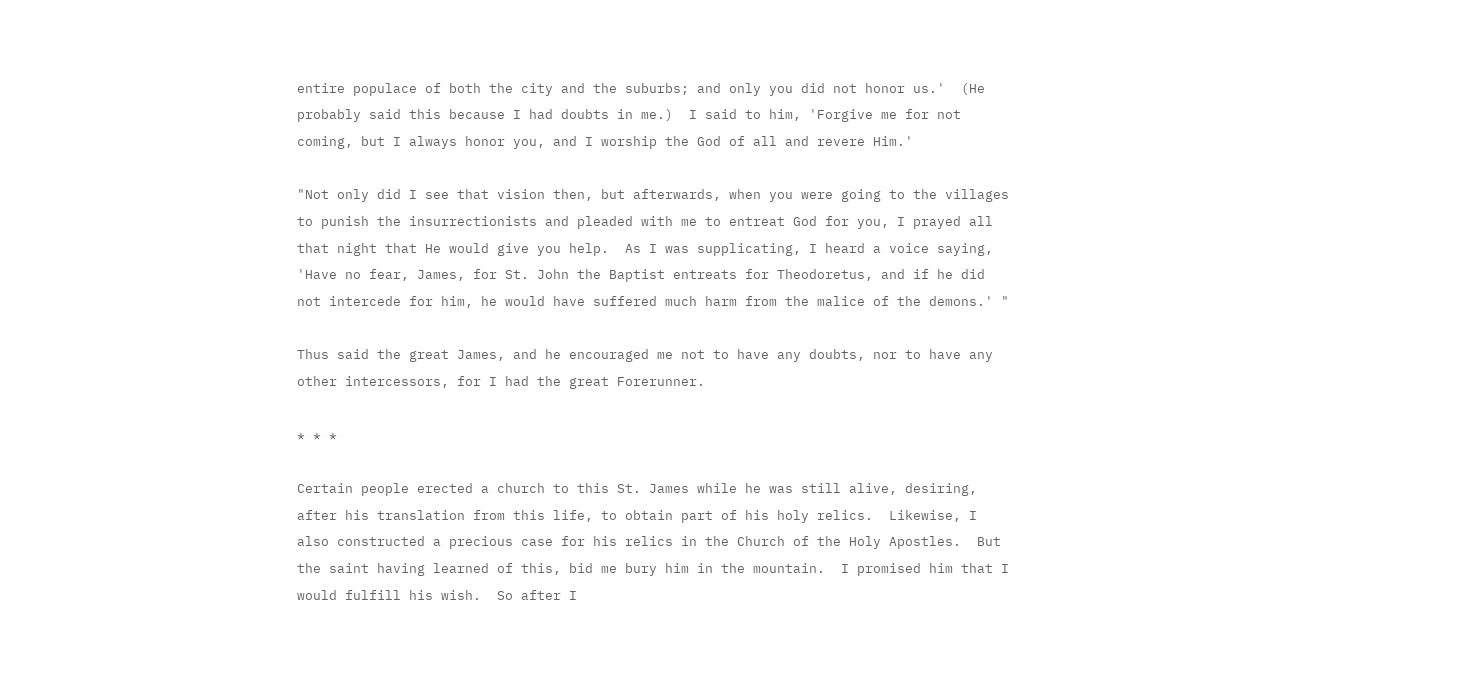entire populace of both the city and the suburbs; and only you did not honor us.'  (He probably said this because I had doubts in me.)  I said to him, 'Forgive me for not coming, but I always honor you, and I worship the God of all and revere Him.'

"Not only did I see that vision then, but afterwards, when you were going to the villages to punish the insurrectionists and pleaded with me to entreat God for you, I prayed all that night that He would give you help.  As I was supplicating, I heard a voice saying, 'Have no fear, James, for St. John the Baptist entreats for Theodoretus, and if he did not intercede for him, he would have suffered much harm from the malice of the demons.' "

Thus said the great James, and he encouraged me not to have any doubts, nor to have any other intercessors, for I had the great Forerunner.

* * *

Certain people erected a church to this St. James while he was still alive, desiring, after his translation from this life, to obtain part of his holy relics.  Likewise, I also constructed a precious case for his relics in the Church of the Holy Apostles.  But the saint having learned of this, bid me bury him in the mountain.  I promised him that I would fulfill his wish.  So after I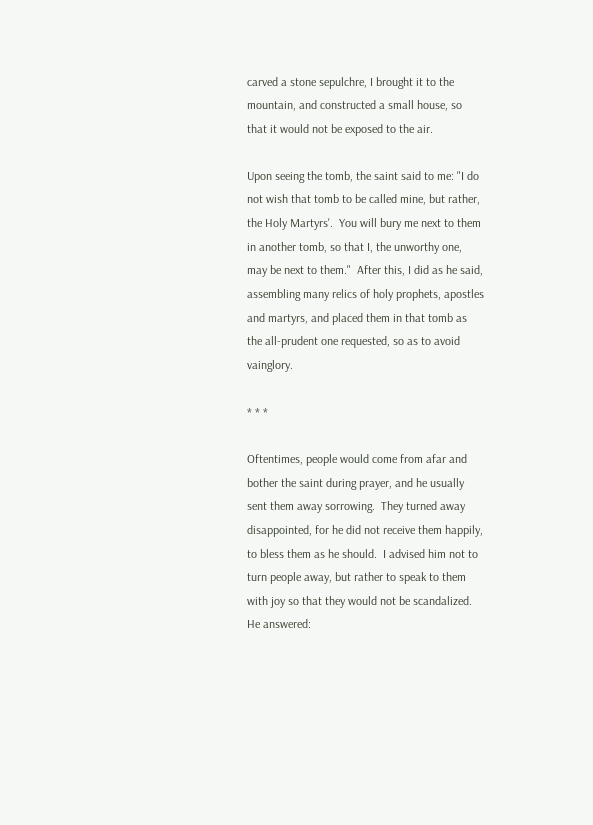carved a stone sepulchre, I brought it to the mountain, and constructed a small house, so that it would not be exposed to the air.

Upon seeing the tomb, the saint said to me: "I do not wish that tomb to be called mine, but rather, the Holy Martyrs'.  You will bury me next to them in another tomb, so that I, the unworthy one, may be next to them."  After this, I did as he said, assembling many relics of holy prophets, apostles and martyrs, and placed them in that tomb as the all-prudent one requested, so as to avoid vainglory.

* * *

Oftentimes, people would come from afar and bother the saint during prayer, and he usually sent them away sorrowing.  They turned away disappointed, for he did not receive them happily, to bless them as he should.  I advised him not to turn people away, but rather to speak to them with joy so that they would not be scandalized.  He answered: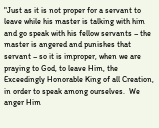"Just as it is not proper for a servant to leave while his master is talking with him and go speak with his fellow servants – the master is angered and punishes that servant – so it is improper, when we are praying to God, to leave Him, the Exceedingly Honorable King of all Creation, in order to speak among ourselves.  We anger Him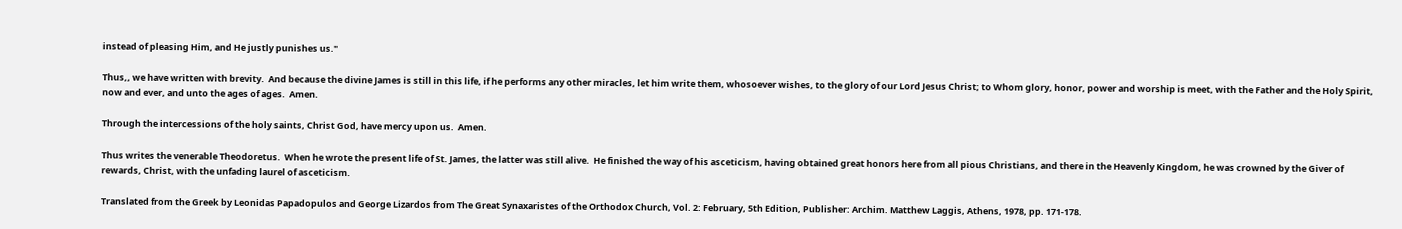instead of pleasing Him, and He justly punishes us."

Thus,, we have written with brevity.  And because the divine James is still in this life, if he performs any other miracles, let him write them, whosoever wishes, to the glory of our Lord Jesus Christ; to Whom glory, honor, power and worship is meet, with the Father and the Holy Spirit, now and ever, and unto the ages of ages.  Amen.

Through the intercessions of the holy saints, Christ God, have mercy upon us.  Amen.

Thus writes the venerable Theodoretus.  When he wrote the present life of St. James, the latter was still alive.  He finished the way of his asceticism, having obtained great honors here from all pious Christians, and there in the Heavenly Kingdom, he was crowned by the Giver of rewards, Christ, with the unfading laurel of asceticism.

Translated from the Greek by Leonidas Papadopulos and George Lizardos from The Great Synaxaristes of the Orthodox Church, Vol. 2: February, 5th Edition, Publisher: Archim. Matthew Laggis, Athens, 1978, pp. 171-178.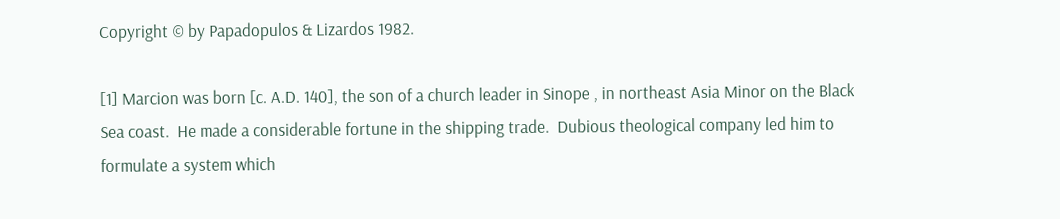Copyright © by Papadopulos & Lizardos 1982.

[1] Marcion was born [c. A.D. 140], the son of a church leader in Sinope , in northeast Asia Minor on the Black Sea coast.  He made a considerable fortune in the shipping trade.  Dubious theological company led him to formulate a system which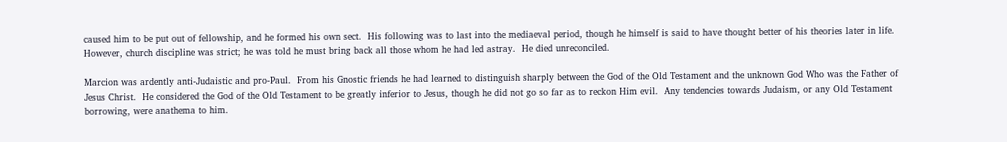caused him to be put out of fellowship, and he formed his own sect.  His following was to last into the mediaeval period, though he himself is said to have thought better of his theories later in life.  However, church discipline was strict; he was told he must bring back all those whom he had led astray.  He died unreconciled.

Marcion was ardently anti-Judaistic and pro-Paul.  From his Gnostic friends he had learned to distinguish sharply between the God of the Old Testament and the unknown God Who was the Father of Jesus Christ.  He considered the God of the Old Testament to be greatly inferior to Jesus, though he did not go so far as to reckon Him evil.  Any tendencies towards Judaism, or any Old Testament borrowing, were anathema to him.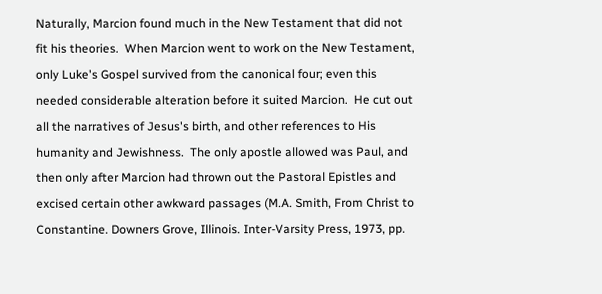Naturally, Marcion found much in the New Testament that did not fit his theories.  When Marcion went to work on the New Testament, only Luke's Gospel survived from the canonical four; even this needed considerable alteration before it suited Marcion.  He cut out all the narratives of Jesus's birth, and other references to His humanity and Jewishness.  The only apostle allowed was Paul, and then only after Marcion had thrown out the Pastoral Epistles and excised certain other awkward passages (M.A. Smith, From Christ to Constantine. Downers Grove, Illinois. Inter-Varsity Press, 1973, pp.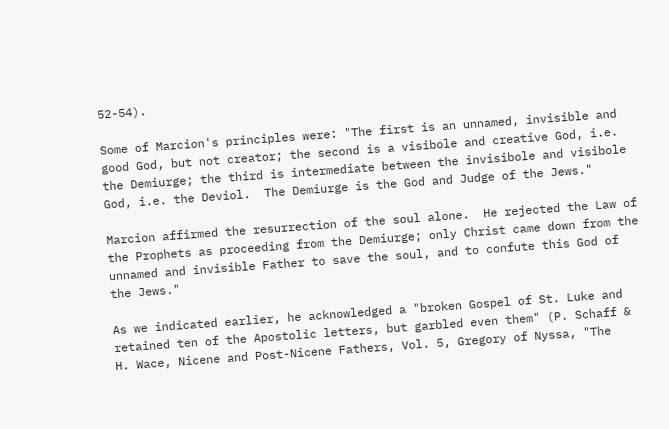52-54).

Some of Marcion's principles were: "The first is an unnamed, invisible and good God, but not creator; the second is a visibole and creative God, i.e. the Demiurge; the third is intermediate between the invisibole and visibole God, i.e. the Deviol.  The Demiurge is the God and Judge of the Jews."

Marcion affirmed the resurrection of the soul alone.  He rejected the Law of the Prophets as proceeding from the Demiurge; only Christ came down from the unnamed and invisible Father to save the soul, and to confute this God of the Jews."

As we indicated earlier, he acknowledged a "broken Gospel of St. Luke and retained ten of the Apostolic letters, but garbled even them" (P. Schaff & H. Wace, Nicene and Post-Nicene Fathers, Vol. 5, Gregory of Nyssa, "The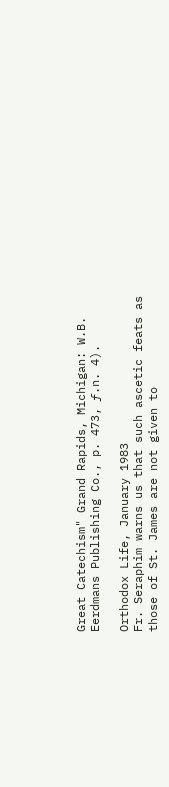Great Catechism" Grand Rapids, Michigan: W.B. Eerdmans Publishing Co., p. 473, ƒ.n. 4).

Orthodox Life, January 1983
Fr. Seraphim warns us that such ascetic feats as those of St. James are not given to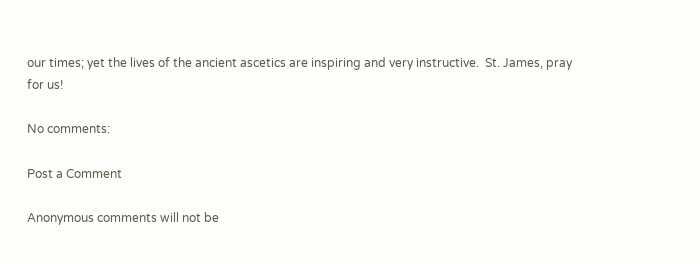our times; yet the lives of the ancient ascetics are inspiring and very instructive.  St. James, pray for us!

No comments:

Post a Comment

Anonymous comments will not be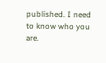published. I need to know who you are.